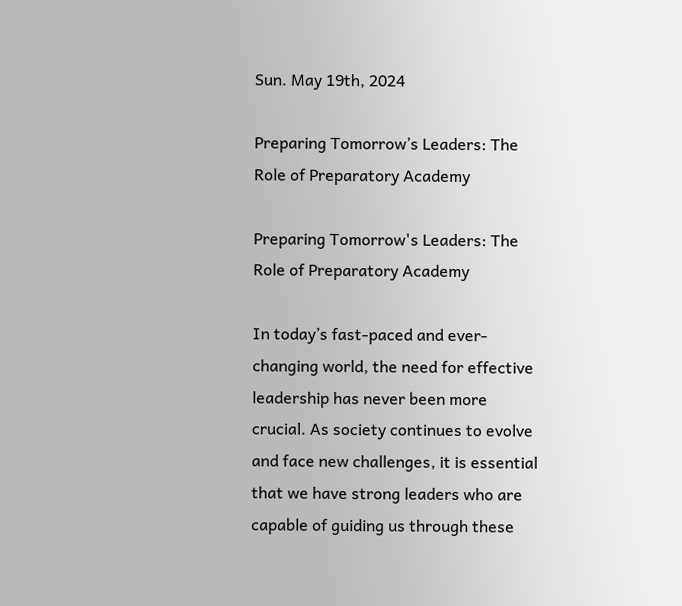Sun. May 19th, 2024

Preparing Tomorrow’s Leaders: The Role of Preparatory Academy

Preparing Tomorrow's Leaders: The Role of Preparatory Academy

In today’s fast-paced and ever-changing world, the need for effective leadership has never been more crucial. As society continues to evolve and face new challenges, it is essential that we have strong leaders who are capable of guiding us through these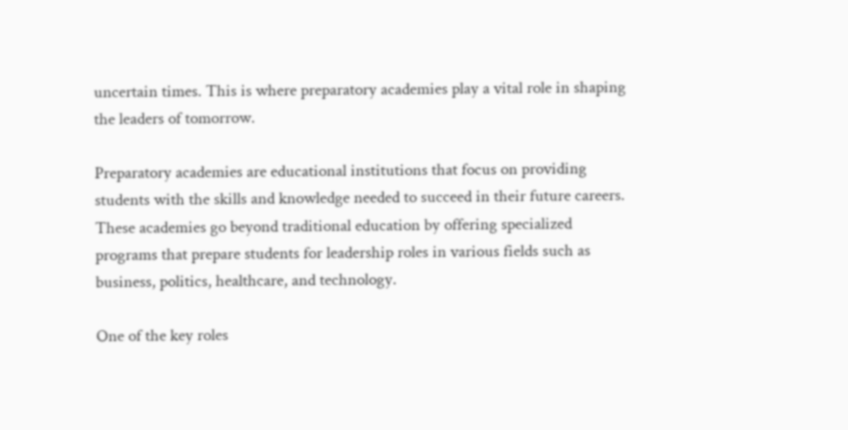uncertain times. This is where preparatory academies play a vital role in shaping the leaders of tomorrow.

Preparatory academies are educational institutions that focus on providing students with the skills and knowledge needed to succeed in their future careers. These academies go beyond traditional education by offering specialized programs that prepare students for leadership roles in various fields such as business, politics, healthcare, and technology.

One of the key roles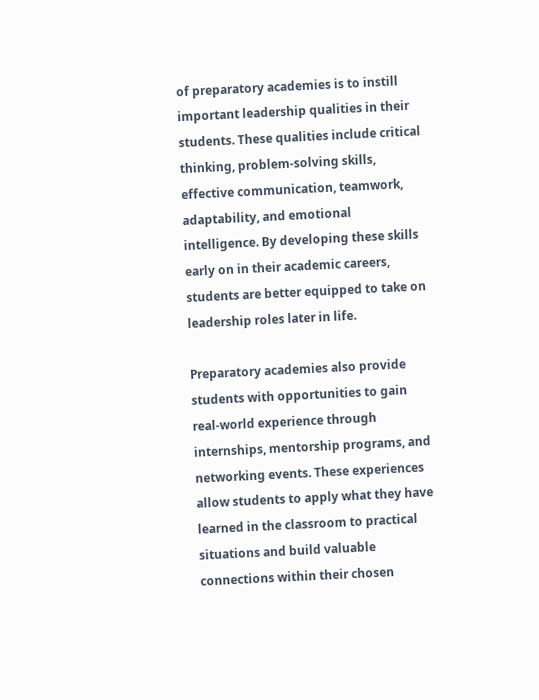of preparatory academies is to instill important leadership qualities in their students. These qualities include critical thinking, problem-solving skills, effective communication, teamwork, adaptability, and emotional intelligence. By developing these skills early on in their academic careers, students are better equipped to take on leadership roles later in life.

Preparatory academies also provide students with opportunities to gain real-world experience through internships, mentorship programs, and networking events. These experiences allow students to apply what they have learned in the classroom to practical situations and build valuable connections within their chosen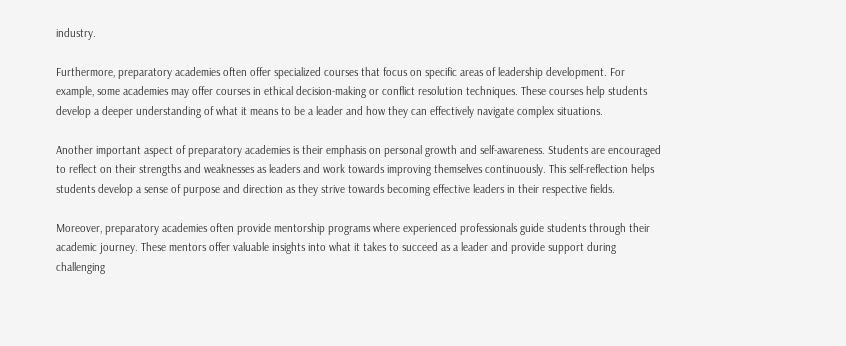industry.

Furthermore, preparatory academies often offer specialized courses that focus on specific areas of leadership development. For example, some academies may offer courses in ethical decision-making or conflict resolution techniques. These courses help students develop a deeper understanding of what it means to be a leader and how they can effectively navigate complex situations.

Another important aspect of preparatory academies is their emphasis on personal growth and self-awareness. Students are encouraged to reflect on their strengths and weaknesses as leaders and work towards improving themselves continuously. This self-reflection helps students develop a sense of purpose and direction as they strive towards becoming effective leaders in their respective fields.

Moreover, preparatory academies often provide mentorship programs where experienced professionals guide students through their academic journey. These mentors offer valuable insights into what it takes to succeed as a leader and provide support during challenging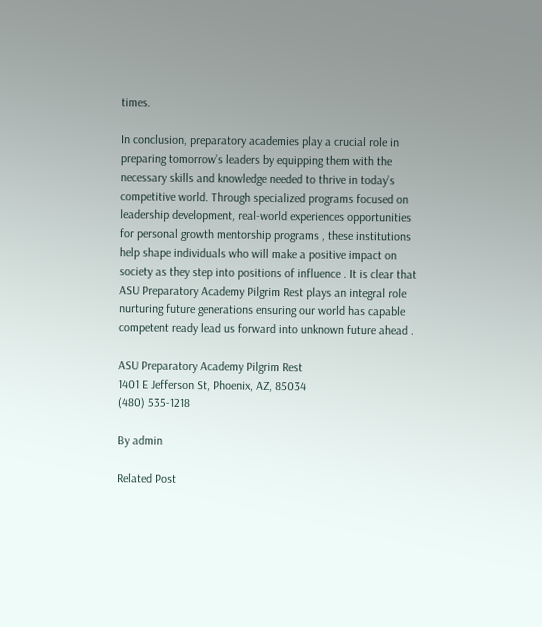times.

In conclusion, preparatory academies play a crucial role in preparing tomorrow’s leaders by equipping them with the necessary skills and knowledge needed to thrive in today’s competitive world. Through specialized programs focused on leadership development, real-world experiences opportunities for personal growth mentorship programs , these institutions help shape individuals who will make a positive impact on society as they step into positions of influence . It is clear that ASU Preparatory Academy Pilgrim Rest plays an integral role nurturing future generations ensuring our world has capable competent ready lead us forward into unknown future ahead .

ASU Preparatory Academy Pilgrim Rest
1401 E Jefferson St, Phoenix, AZ, 85034
(480) 535-1218

By admin

Related Post